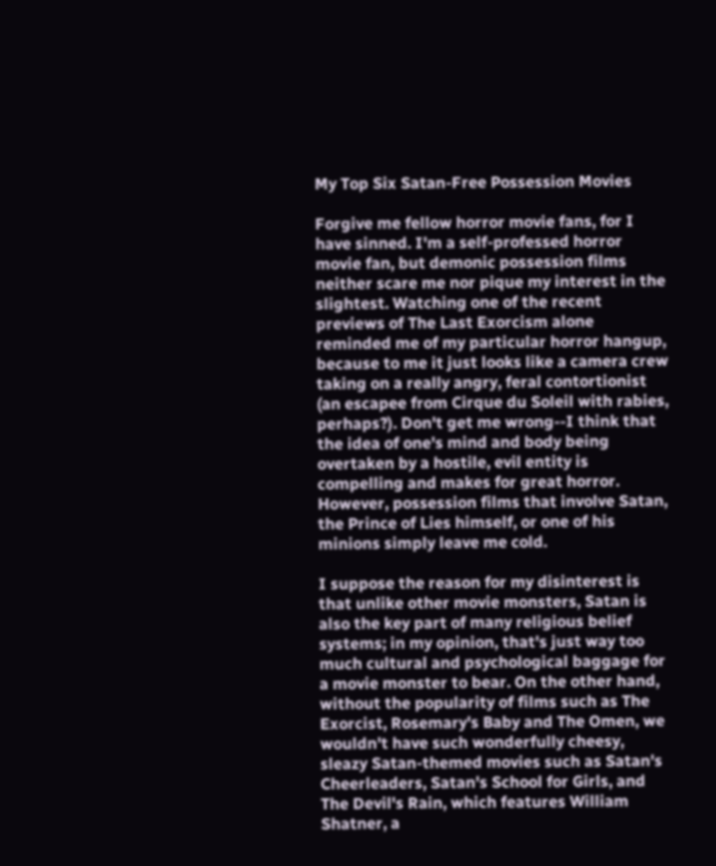My Top Six Satan-Free Possession Movies

Forgive me fellow horror movie fans, for I have sinned. I'm a self-professed horror movie fan, but demonic possession films neither scare me nor pique my interest in the slightest. Watching one of the recent previews of The Last Exorcism alone reminded me of my particular horror hangup, because to me it just looks like a camera crew taking on a really angry, feral contortionist (an escapee from Cirque du Soleil with rabies, perhaps?). Don't get me wrong--I think that the idea of one's mind and body being overtaken by a hostile, evil entity is compelling and makes for great horror. However, possession films that involve Satan, the Prince of Lies himself, or one of his minions simply leave me cold.

I suppose the reason for my disinterest is that unlike other movie monsters, Satan is also the key part of many religious belief systems; in my opinion, that's just way too much cultural and psychological baggage for a movie monster to bear. On the other hand, without the popularity of films such as The Exorcist, Rosemary's Baby and The Omen, we wouldn't have such wonderfully cheesy, sleazy Satan-themed movies such as Satan's Cheerleaders, Satan's School for Girls, and The Devil's Rain, which features William Shatner, a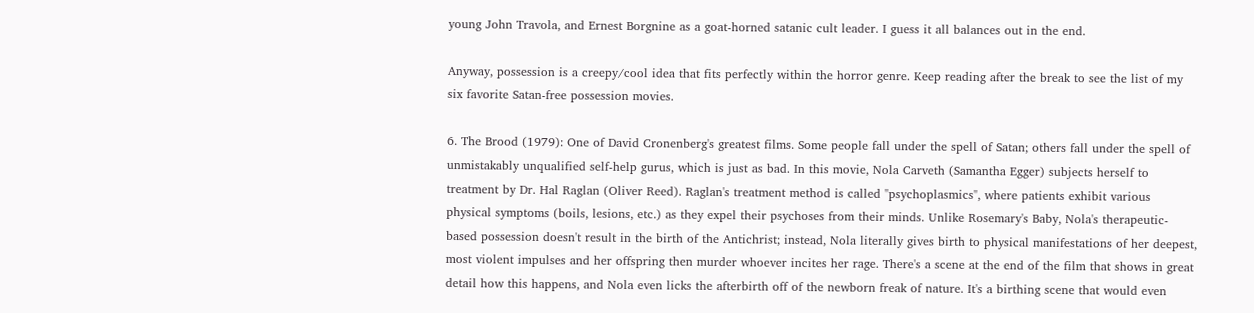young John Travola, and Ernest Borgnine as a goat-horned satanic cult leader. I guess it all balances out in the end.

Anyway, possession is a creepy/cool idea that fits perfectly within the horror genre. Keep reading after the break to see the list of my six favorite Satan-free possession movies.

6. The Brood (1979): One of David Cronenberg's greatest films. Some people fall under the spell of Satan; others fall under the spell of unmistakably unqualified self-help gurus, which is just as bad. In this movie, Nola Carveth (Samantha Egger) subjects herself to treatment by Dr. Hal Raglan (Oliver Reed). Raglan's treatment method is called "psychoplasmics", where patients exhibit various physical symptoms (boils, lesions, etc.) as they expel their psychoses from their minds. Unlike Rosemary's Baby, Nola's therapeutic-based possession doesn't result in the birth of the Antichrist; instead, Nola literally gives birth to physical manifestations of her deepest, most violent impulses and her offspring then murder whoever incites her rage. There's a scene at the end of the film that shows in great detail how this happens, and Nola even licks the afterbirth off of the newborn freak of nature. It's a birthing scene that would even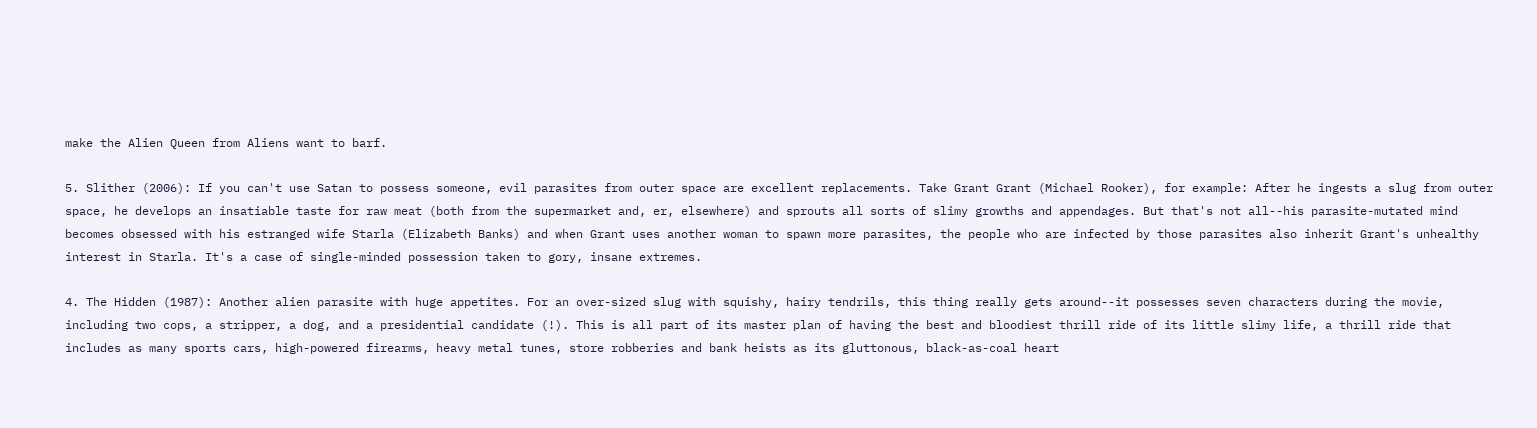make the Alien Queen from Aliens want to barf.

5. Slither (2006): If you can't use Satan to possess someone, evil parasites from outer space are excellent replacements. Take Grant Grant (Michael Rooker), for example: After he ingests a slug from outer space, he develops an insatiable taste for raw meat (both from the supermarket and, er, elsewhere) and sprouts all sorts of slimy growths and appendages. But that's not all--his parasite-mutated mind becomes obsessed with his estranged wife Starla (Elizabeth Banks) and when Grant uses another woman to spawn more parasites, the people who are infected by those parasites also inherit Grant's unhealthy interest in Starla. It's a case of single-minded possession taken to gory, insane extremes.

4. The Hidden (1987): Another alien parasite with huge appetites. For an over-sized slug with squishy, hairy tendrils, this thing really gets around--it possesses seven characters during the movie, including two cops, a stripper, a dog, and a presidential candidate (!). This is all part of its master plan of having the best and bloodiest thrill ride of its little slimy life, a thrill ride that includes as many sports cars, high-powered firearms, heavy metal tunes, store robberies and bank heists as its gluttonous, black-as-coal heart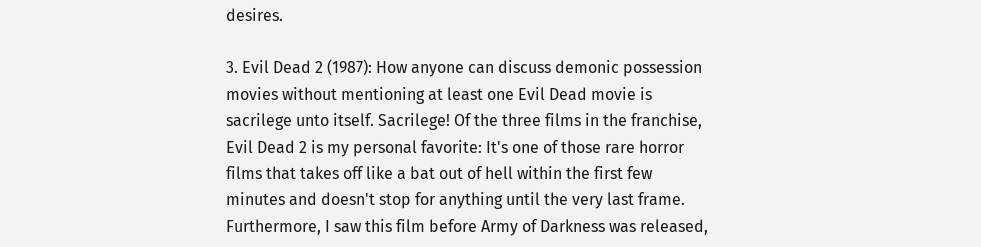desires.

3. Evil Dead 2 (1987): How anyone can discuss demonic possession movies without mentioning at least one Evil Dead movie is sacrilege unto itself. Sacrilege! Of the three films in the franchise, Evil Dead 2 is my personal favorite: It's one of those rare horror films that takes off like a bat out of hell within the first few minutes and doesn't stop for anything until the very last frame. Furthermore, I saw this film before Army of Darkness was released,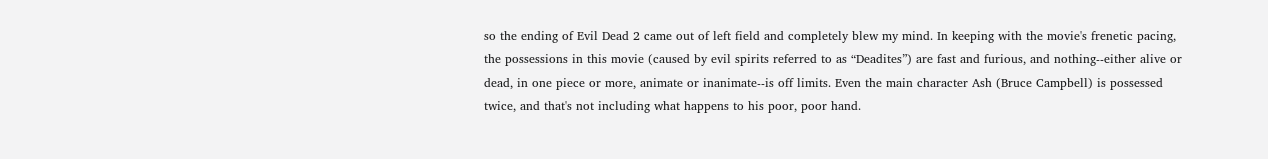so the ending of Evil Dead 2 came out of left field and completely blew my mind. In keeping with the movie's frenetic pacing, the possessions in this movie (caused by evil spirits referred to as “Deadites”) are fast and furious, and nothing--either alive or dead, in one piece or more, animate or inanimate--is off limits. Even the main character Ash (Bruce Campbell) is possessed twice, and that's not including what happens to his poor, poor hand.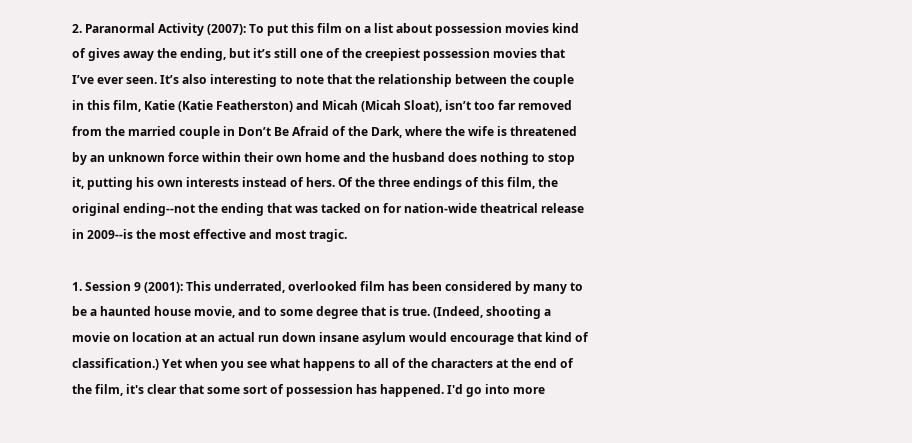2. Paranormal Activity (2007): To put this film on a list about possession movies kind of gives away the ending, but it’s still one of the creepiest possession movies that I’ve ever seen. It’s also interesting to note that the relationship between the couple in this film, Katie (Katie Featherston) and Micah (Micah Sloat), isn’t too far removed from the married couple in Don’t Be Afraid of the Dark, where the wife is threatened by an unknown force within their own home and the husband does nothing to stop it, putting his own interests instead of hers. Of the three endings of this film, the original ending--not the ending that was tacked on for nation-wide theatrical release in 2009--is the most effective and most tragic.

1. Session 9 (2001): This underrated, overlooked film has been considered by many to be a haunted house movie, and to some degree that is true. (Indeed, shooting a movie on location at an actual run down insane asylum would encourage that kind of classification.) Yet when you see what happens to all of the characters at the end of the film, it's clear that some sort of possession has happened. I'd go into more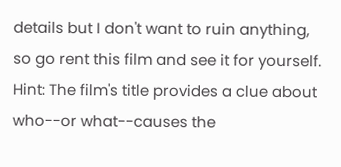details but I don't want to ruin anything, so go rent this film and see it for yourself. Hint: The film's title provides a clue about who--or what--causes the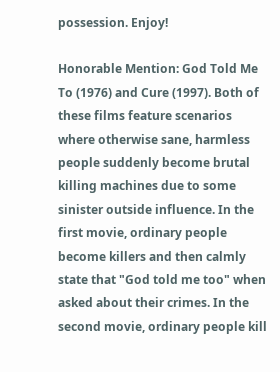possession. Enjoy!

Honorable Mention: God Told Me To (1976) and Cure (1997). Both of these films feature scenarios where otherwise sane, harmless people suddenly become brutal killing machines due to some sinister outside influence. In the first movie, ordinary people become killers and then calmly state that "God told me too" when asked about their crimes. In the second movie, ordinary people kill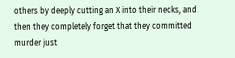others by deeply cutting an X into their necks, and then they completely forget that they committed murder just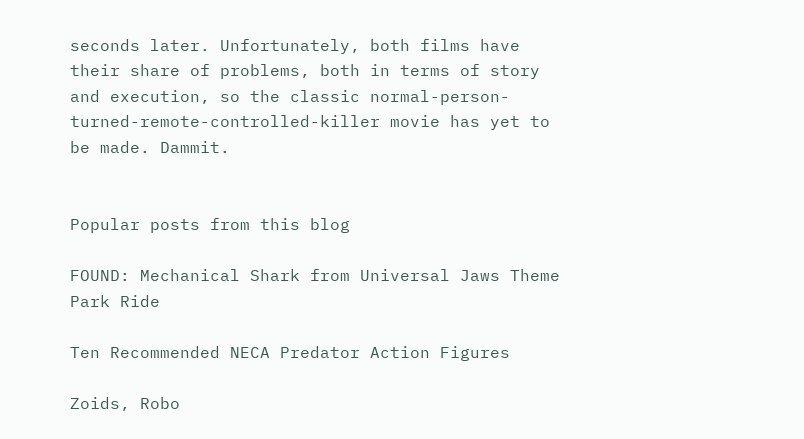seconds later. Unfortunately, both films have their share of problems, both in terms of story and execution, so the classic normal-person-turned-remote-controlled-killer movie has yet to be made. Dammit.


Popular posts from this blog

FOUND: Mechanical Shark from Universal Jaws Theme Park Ride

Ten Recommended NECA Predator Action Figures

Zoids, Robo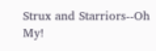Strux and Starriors--Oh My!